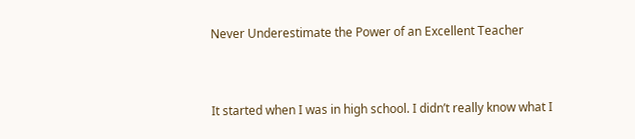Never Underestimate the Power of an Excellent Teacher


It started when I was in high school. I didn’t really know what I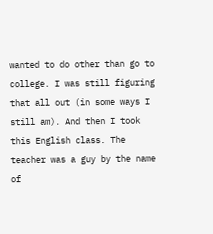wanted to do other than go to college. I was still figuring that all out (in some ways I still am). And then I took this English class. The teacher was a guy by the name of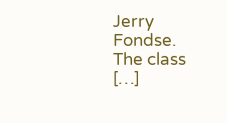Jerry Fondse. The class […]